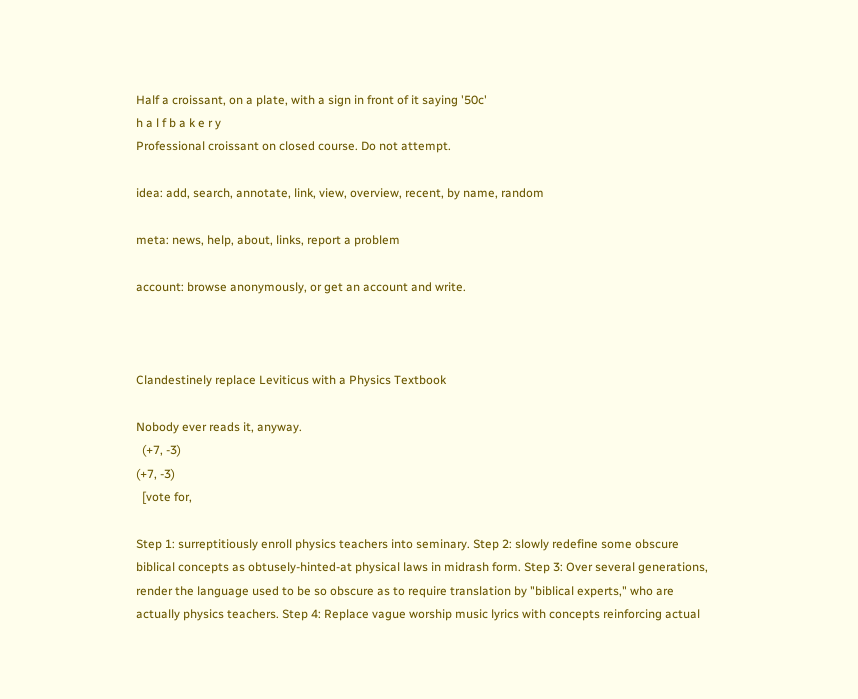Half a croissant, on a plate, with a sign in front of it saying '50c'
h a l f b a k e r y
Professional croissant on closed course. Do not attempt.

idea: add, search, annotate, link, view, overview, recent, by name, random

meta: news, help, about, links, report a problem

account: browse anonymously, or get an account and write.



Clandestinely replace Leviticus with a Physics Textbook

Nobody ever reads it, anyway.
  (+7, -3)
(+7, -3)
  [vote for,

Step 1: surreptitiously enroll physics teachers into seminary. Step 2: slowly redefine some obscure biblical concepts as obtusely-hinted-at physical laws in midrash form. Step 3: Over several generations, render the language used to be so obscure as to require translation by "biblical experts," who are actually physics teachers. Step 4: Replace vague worship music lyrics with concepts reinforcing actual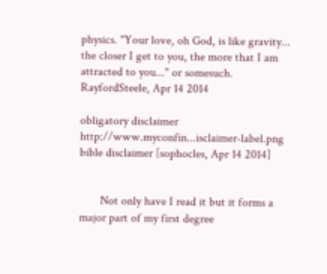physics. "Your love, oh God, is like gravity... the closer I get to you, the more that I am attracted to you..." or somesuch.
RayfordSteele, Apr 14 2014

obligatory disclaimer http://www.myconfin...isclaimer-label.png
bible disclaimer [sophocles, Apr 14 2014]


       Not only have I read it but it forms a major part of my first degree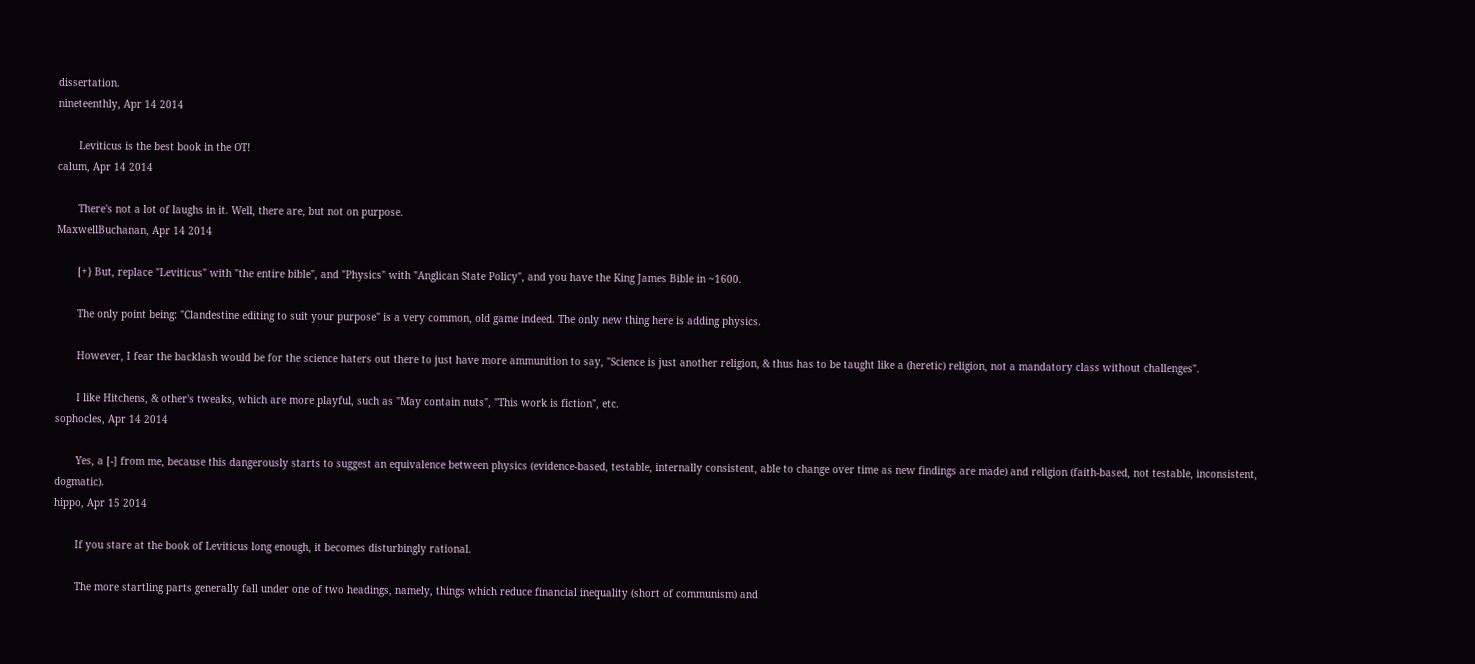dissertation.
nineteenthly, Apr 14 2014

       Leviticus is the best book in the OT!
calum, Apr 14 2014

       There's not a lot of laughs in it. Well, there are, but not on purpose.
MaxwellBuchanan, Apr 14 2014

       [+} But, replace "Leviticus" with "the entire bible", and "Physics" with "Anglican State Policy", and you have the King James Bible in ~1600.

       The only point being: "Clandestine editing to suit your purpose" is a very common, old game indeed. The only new thing here is adding physics.

       However, I fear the backlash would be for the science haters out there to just have more ammunition to say, "Science is just another religion, & thus has to be taught like a (heretic) religion, not a mandatory class without challenges".

       I like Hitchens, & other's tweaks, which are more playful, such as "May contain nuts", "This work is fiction", etc.
sophocles, Apr 14 2014

       Yes, a [-] from me, because this dangerously starts to suggest an equivalence between physics (evidence-based, testable, internally consistent, able to change over time as new findings are made) and religion (faith-based, not testable, inconsistent, dogmatic).
hippo, Apr 15 2014

       If you stare at the book of Leviticus long enough, it becomes disturbingly rational.

       The more startling parts generally fall under one of two headings, namely, things which reduce financial inequality (short of communism) and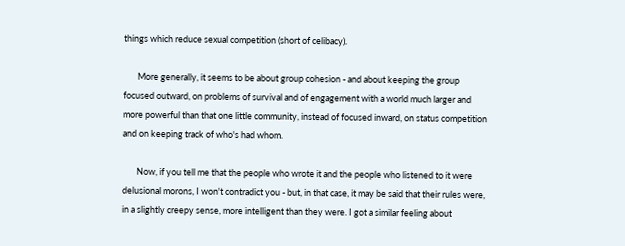things which reduce sexual competition (short of celibacy).

       More generally, it seems to be about group cohesion - and about keeping the group focused outward, on problems of survival and of engagement with a world much larger and more powerful than that one little community, instead of focused inward, on status competition and on keeping track of who's had whom.

       Now, if you tell me that the people who wrote it and the people who listened to it were delusional morons, I won't contradict you - but, in that case, it may be said that their rules were, in a slightly creepy sense, more intelligent than they were. I got a similar feeling about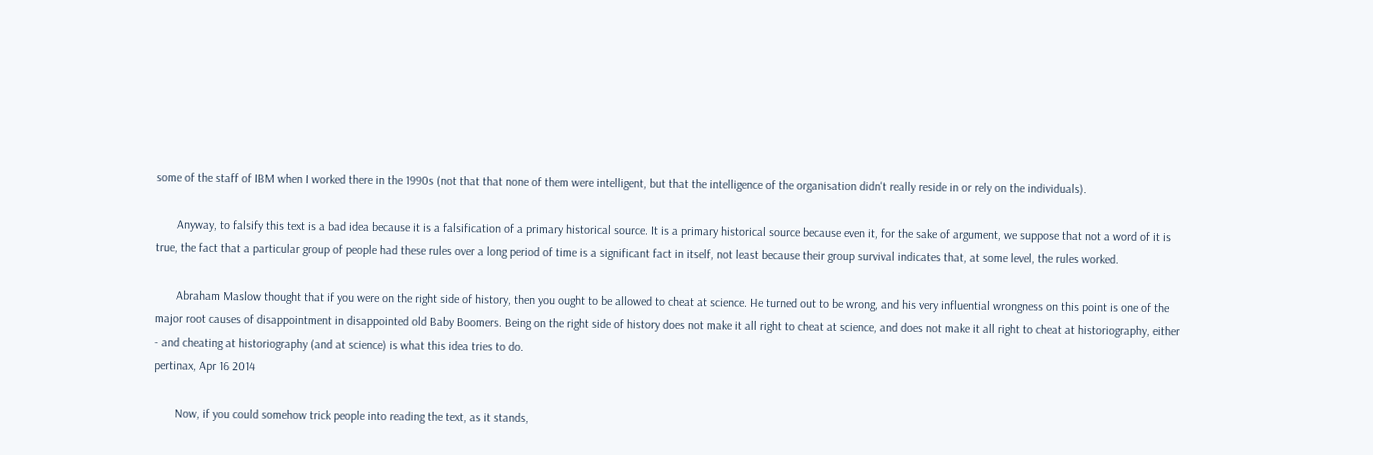some of the staff of IBM when I worked there in the 1990s (not that that none of them were intelligent, but that the intelligence of the organisation didn't really reside in or rely on the individuals).

       Anyway, to falsify this text is a bad idea because it is a falsification of a primary historical source. It is a primary historical source because even it, for the sake of argument, we suppose that not a word of it is true, the fact that a particular group of people had these rules over a long period of time is a significant fact in itself, not least because their group survival indicates that, at some level, the rules worked.

       Abraham Maslow thought that if you were on the right side of history, then you ought to be allowed to cheat at science. He turned out to be wrong, and his very influential wrongness on this point is one of the major root causes of disappointment in disappointed old Baby Boomers. Being on the right side of history does not make it all right to cheat at science, and does not make it all right to cheat at historiography, either - and cheating at historiography (and at science) is what this idea tries to do.
pertinax, Apr 16 2014

       Now, if you could somehow trick people into reading the text, as it stands,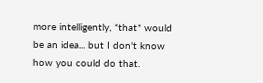more intelligently, *that* would be an idea... but I don't know how you could do that.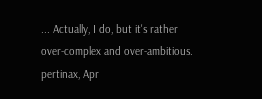... Actually, I do, but it's rather over-complex and over-ambitious.
pertinax, Apr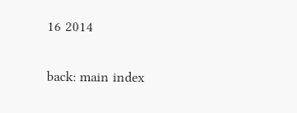16 2014


back: main index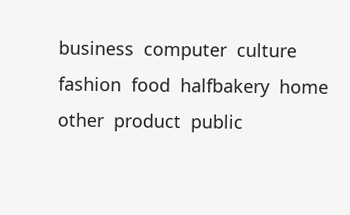business  computer  culture  fashion  food  halfbakery  home  other  product  public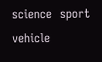science  sport  vehicle